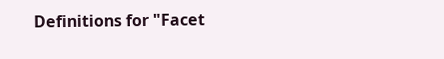Definitions for "Facet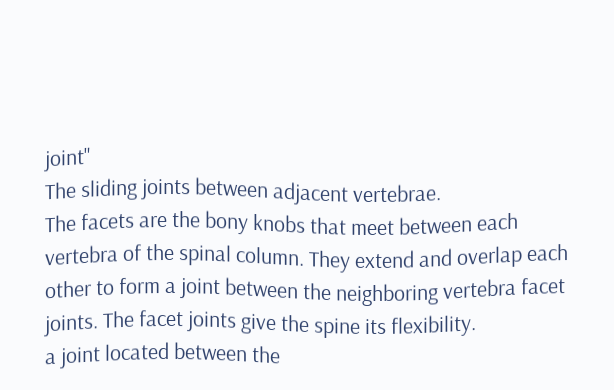joint"
The sliding joints between adjacent vertebrae.
The facets are the bony knobs that meet between each vertebra of the spinal column. They extend and overlap each other to form a joint between the neighboring vertebra facet joints. The facet joints give the spine its flexibility.
a joint located between the